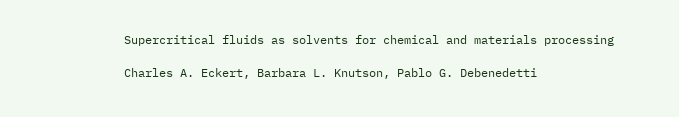Supercritical fluids as solvents for chemical and materials processing

Charles A. Eckert, Barbara L. Knutson, Pablo G. Debenedetti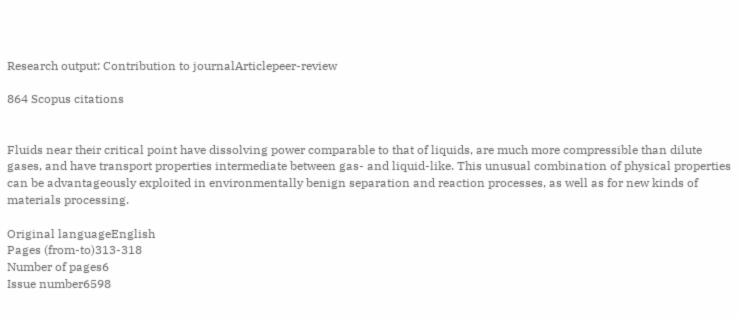Research output: Contribution to journalArticlepeer-review

864 Scopus citations


Fluids near their critical point have dissolving power comparable to that of liquids, are much more compressible than dilute gases, and have transport properties intermediate between gas- and liquid-like. This unusual combination of physical properties can be advantageously exploited in environmentally benign separation and reaction processes, as well as for new kinds of materials processing.

Original languageEnglish
Pages (from-to)313-318
Number of pages6
Issue number6598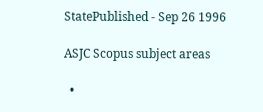StatePublished - Sep 26 1996

ASJC Scopus subject areas

  •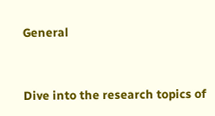General


Dive into the research topics of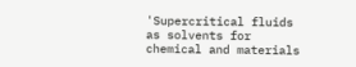'Supercritical fluids as solvents for chemical and materials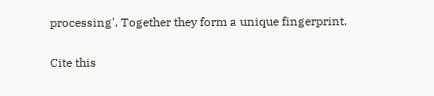processing'. Together they form a unique fingerprint.

Cite this